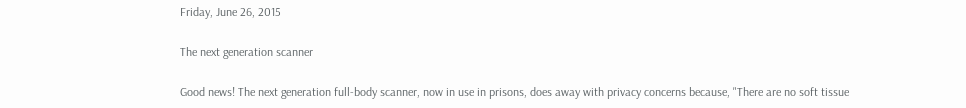Friday, June 26, 2015

The next generation scanner

Good news! The next generation full-body scanner, now in use in prisons, does away with privacy concerns because, "There are no soft tissue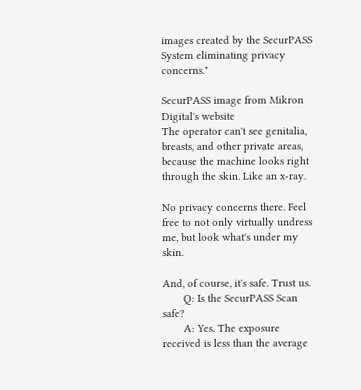images created by the SecurPASS System eliminating privacy concerns."

SecurPASS image from Mikron
Digital's website
The operator can't see genitalia, breasts, and other private areas, because the machine looks right through the skin. Like an x-ray.

No privacy concerns there. Feel free to not only virtually undress me, but look what's under my skin.

And, of course, it's safe. Trust us.
       Q: Is the SecurPASS Scan safe?
       A: Yes. The exposure received is less than the average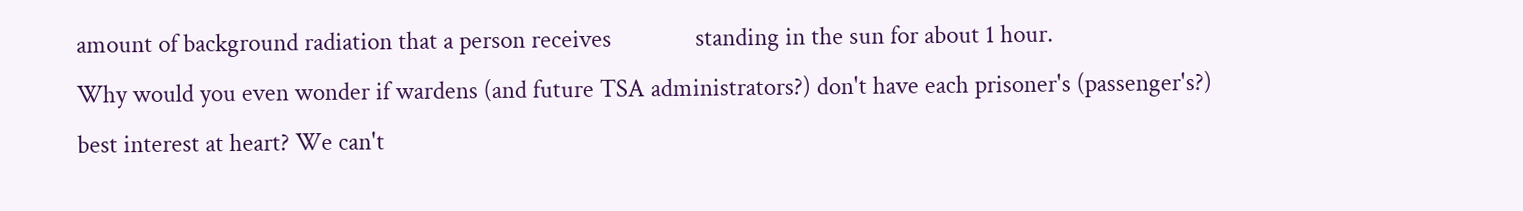amount of background radiation that a person receives              standing in the sun for about 1 hour.
Why would you even wonder if wardens (and future TSA administrators?) don't have each prisoner's (passenger's?) best interest at heart? We can't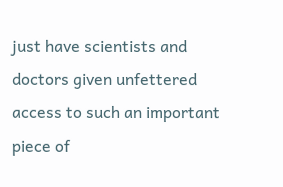just have scientists and doctors given unfettered access to such an important piece of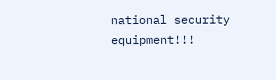national security equipment!!!